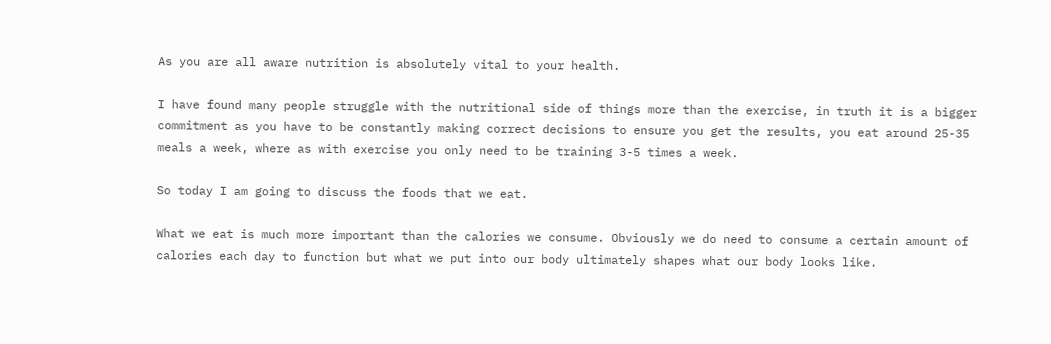As you are all aware nutrition is absolutely vital to your health.

I have found many people struggle with the nutritional side of things more than the exercise, in truth it is a bigger commitment as you have to be constantly making correct decisions to ensure you get the results, you eat around 25-35 meals a week, where as with exercise you only need to be training 3-5 times a week.

So today I am going to discuss the foods that we eat.

What we eat is much more important than the calories we consume. Obviously we do need to consume a certain amount of calories each day to function but what we put into our body ultimately shapes what our body looks like.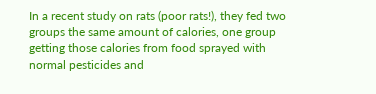In a recent study on rats (poor rats!), they fed two groups the same amount of calories, one group getting those calories from food sprayed with normal pesticides and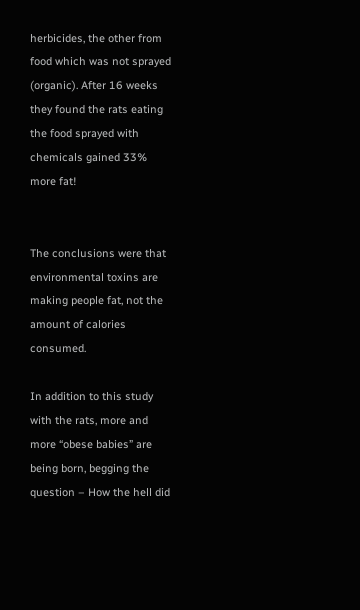herbicides, the other from food which was not sprayed (organic). After 16 weeks they found the rats eating the food sprayed with chemicals gained 33% more fat!


The conclusions were that environmental toxins are making people fat, not the amount of calories consumed.

In addition to this study with the rats, more and more “obese babies” are being born, begging the question – How the hell did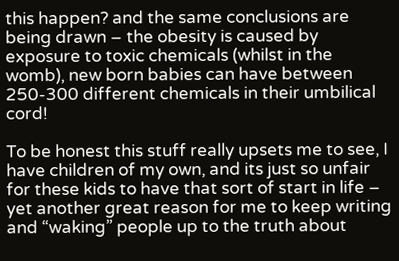this happen? and the same conclusions are being drawn – the obesity is caused by exposure to toxic chemicals (whilst in the womb), new born babies can have between 250-300 different chemicals in their umbilical cord!

To be honest this stuff really upsets me to see, I have children of my own, and its just so unfair for these kids to have that sort of start in life – yet another great reason for me to keep writing and “waking” people up to the truth about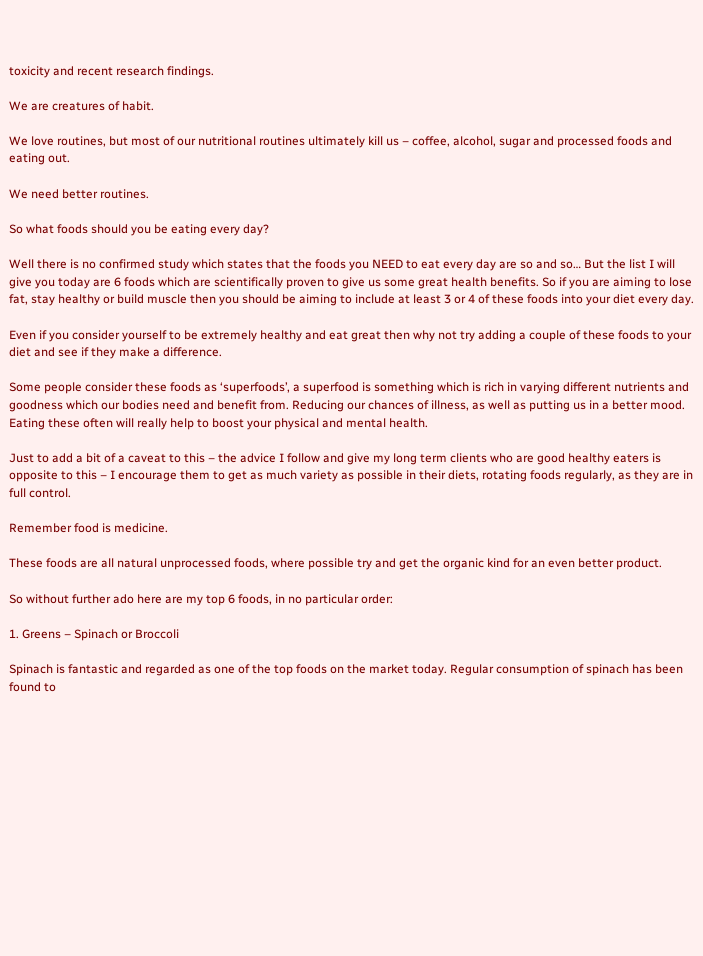toxicity and recent research findings.

We are creatures of habit.

We love routines, but most of our nutritional routines ultimately kill us – coffee, alcohol, sugar and processed foods and eating out.

We need better routines.

So what foods should you be eating every day?

Well there is no confirmed study which states that the foods you NEED to eat every day are so and so… But the list I will give you today are 6 foods which are scientifically proven to give us some great health benefits. So if you are aiming to lose fat, stay healthy or build muscle then you should be aiming to include at least 3 or 4 of these foods into your diet every day.

Even if you consider yourself to be extremely healthy and eat great then why not try adding a couple of these foods to your diet and see if they make a difference.

Some people consider these foods as ‘superfoods’, a superfood is something which is rich in varying different nutrients and goodness which our bodies need and benefit from. Reducing our chances of illness, as well as putting us in a better mood. Eating these often will really help to boost your physical and mental health.

Just to add a bit of a caveat to this – the advice I follow and give my long term clients who are good healthy eaters is opposite to this – I encourage them to get as much variety as possible in their diets, rotating foods regularly, as they are in full control.

Remember food is medicine.

These foods are all natural unprocessed foods, where possible try and get the organic kind for an even better product.

So without further ado here are my top 6 foods, in no particular order:

1. Greens – Spinach or Broccoli

Spinach is fantastic and regarded as one of the top foods on the market today. Regular consumption of spinach has been found to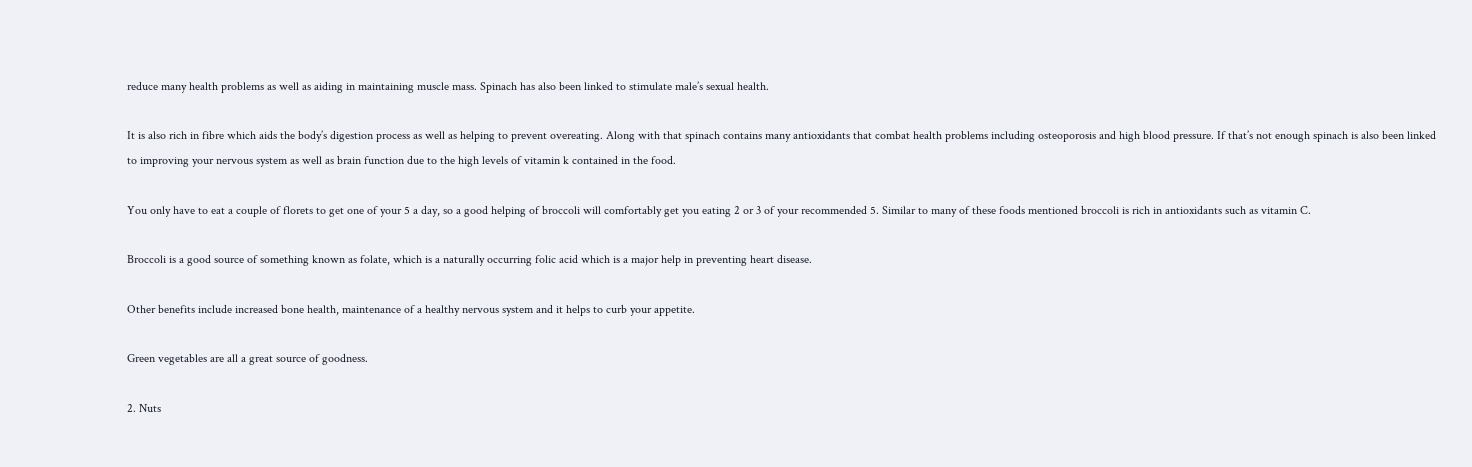reduce many health problems as well as aiding in maintaining muscle mass. Spinach has also been linked to stimulate male’s sexual health.

It is also rich in fibre which aids the body’s digestion process as well as helping to prevent overeating. Along with that spinach contains many antioxidants that combat health problems including osteoporosis and high blood pressure. If that’s not enough spinach is also been linked to improving your nervous system as well as brain function due to the high levels of vitamin k contained in the food.

You only have to eat a couple of florets to get one of your 5 a day, so a good helping of broccoli will comfortably get you eating 2 or 3 of your recommended 5. Similar to many of these foods mentioned broccoli is rich in antioxidants such as vitamin C.

Broccoli is a good source of something known as folate, which is a naturally occurring folic acid which is a major help in preventing heart disease.

Other benefits include increased bone health, maintenance of a healthy nervous system and it helps to curb your appetite.

Green vegetables are all a great source of goodness.

2. Nuts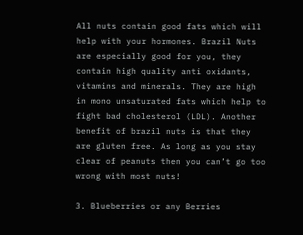All nuts contain good fats which will help with your hormones. Brazil Nuts are especially good for you, they contain high quality anti oxidants, vitamins and minerals. They are high in mono unsaturated fats which help to fight bad cholesterol (LDL). Another benefit of brazil nuts is that they are gluten free. As long as you stay clear of peanuts then you can’t go too wrong with most nuts!

3. Blueberries or any Berries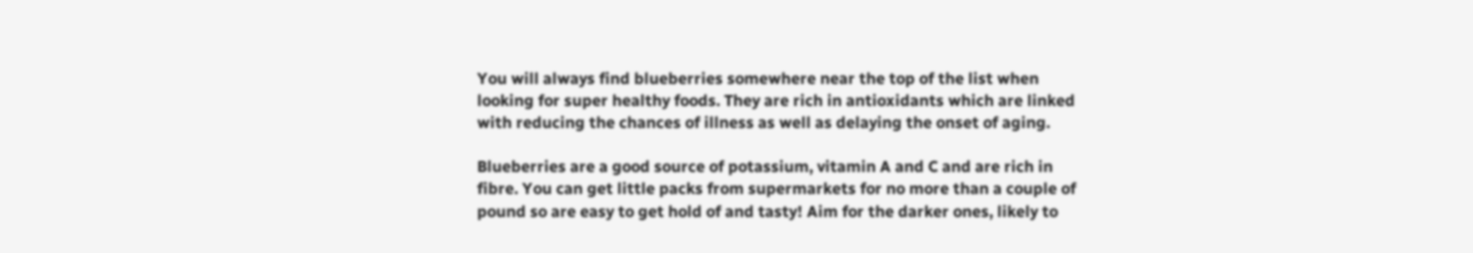You will always find blueberries somewhere near the top of the list when looking for super healthy foods. They are rich in antioxidants which are linked with reducing the chances of illness as well as delaying the onset of aging.

Blueberries are a good source of potassium, vitamin A and C and are rich in fibre. You can get little packs from supermarkets for no more than a couple of pound so are easy to get hold of and tasty! Aim for the darker ones, likely to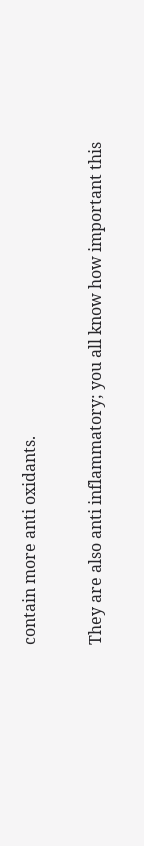contain more anti oxidants.

They are also anti inflammatory; you all know how important this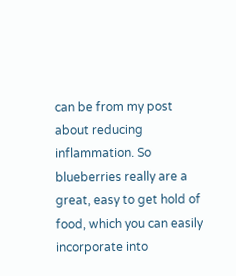can be from my post about reducing inflammation. So blueberries really are a great, easy to get hold of food, which you can easily incorporate into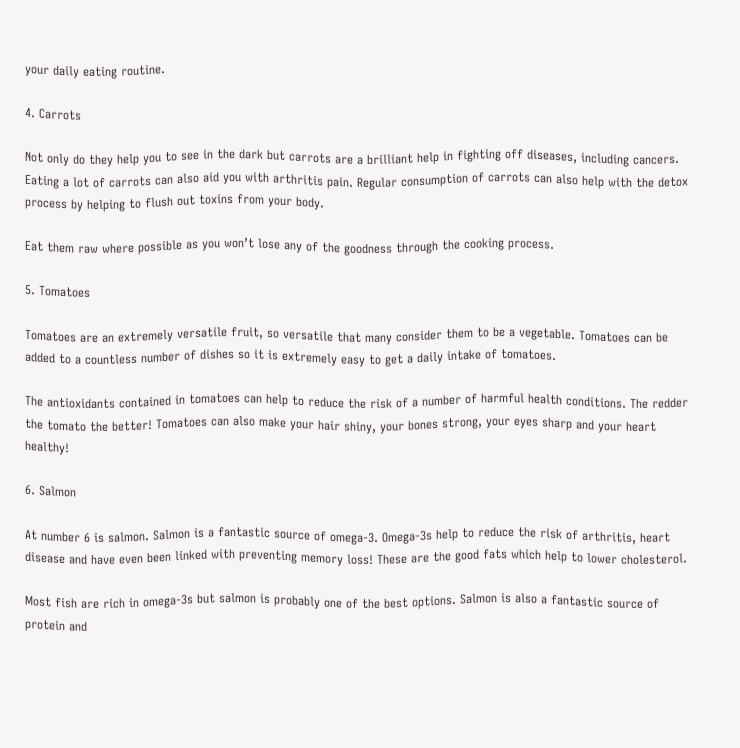your daily eating routine.

4. Carrots

Not only do they help you to see in the dark but carrots are a brilliant help in fighting off diseases, including cancers. Eating a lot of carrots can also aid you with arthritis pain. Regular consumption of carrots can also help with the detox process by helping to flush out toxins from your body.

Eat them raw where possible as you won’t lose any of the goodness through the cooking process.

5. Tomatoes

Tomatoes are an extremely versatile fruit, so versatile that many consider them to be a vegetable. Tomatoes can be added to a countless number of dishes so it is extremely easy to get a daily intake of tomatoes.

The antioxidants contained in tomatoes can help to reduce the risk of a number of harmful health conditions. The redder the tomato the better! Tomatoes can also make your hair shiny, your bones strong, your eyes sharp and your heart healthy!

6. Salmon

At number 6 is salmon. Salmon is a fantastic source of omega-3. Omega-3s help to reduce the risk of arthritis, heart disease and have even been linked with preventing memory loss! These are the good fats which help to lower cholesterol.

Most fish are rich in omega-3s but salmon is probably one of the best options. Salmon is also a fantastic source of protein and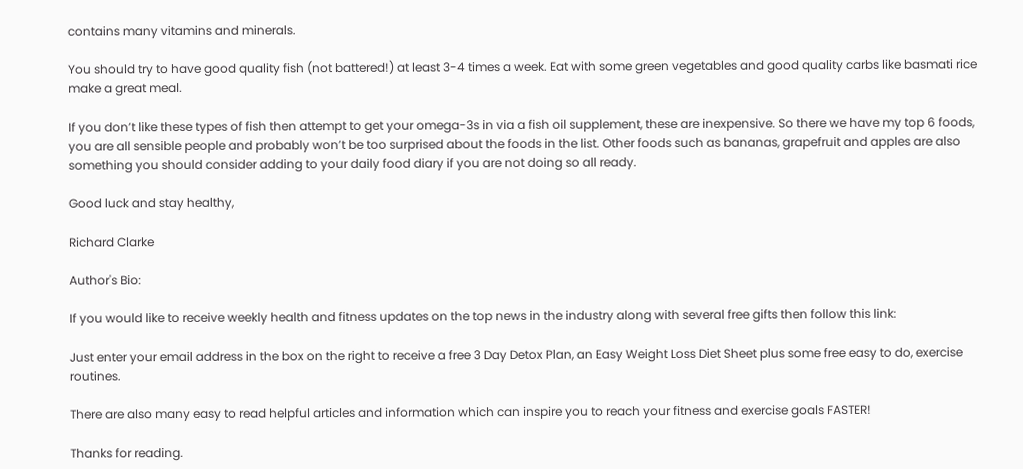contains many vitamins and minerals.

You should try to have good quality fish (not battered!) at least 3-4 times a week. Eat with some green vegetables and good quality carbs like basmati rice make a great meal.

If you don’t like these types of fish then attempt to get your omega-3s in via a fish oil supplement, these are inexpensive. So there we have my top 6 foods, you are all sensible people and probably won’t be too surprised about the foods in the list. Other foods such as bananas, grapefruit and apples are also something you should consider adding to your daily food diary if you are not doing so all ready.

Good luck and stay healthy,

Richard Clarke

Author's Bio:

If you would like to receive weekly health and fitness updates on the top news in the industry along with several free gifts then follow this link:

Just enter your email address in the box on the right to receive a free 3 Day Detox Plan, an Easy Weight Loss Diet Sheet plus some free easy to do, exercise routines.

There are also many easy to read helpful articles and information which can inspire you to reach your fitness and exercise goals FASTER!

Thanks for reading.